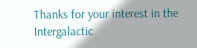Thanks for your interest in the Intergalactic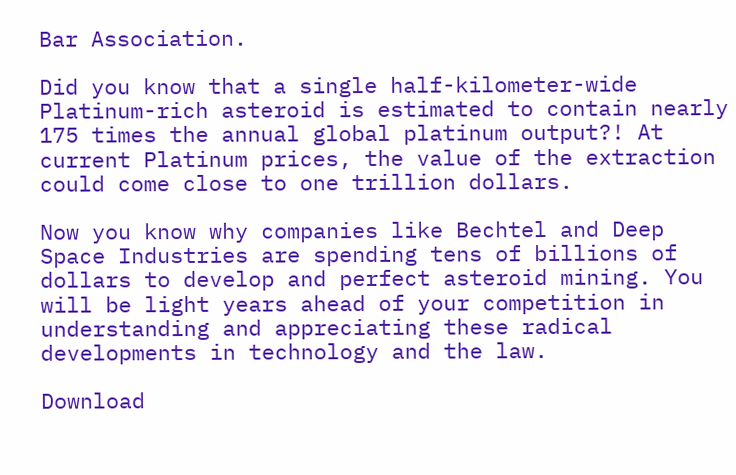Bar Association.

Did you know that a single half-kilometer-wide Platinum-rich asteroid is estimated to contain nearly 175 times the annual global platinum output?! At current Platinum prices, the value of the extraction could come close to one trillion dollars.

Now you know why companies like Bechtel and Deep Space Industries are spending tens of billions of dollars to develop and perfect asteroid mining. You will be light years ahead of your competition in understanding and appreciating these radical developments in technology and the law.

Download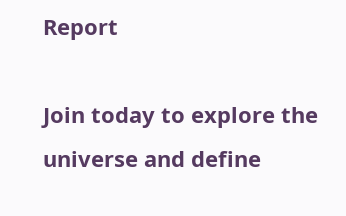Report

Join today to explore the universe and define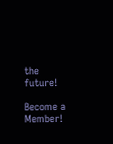the future!

Become a Member!